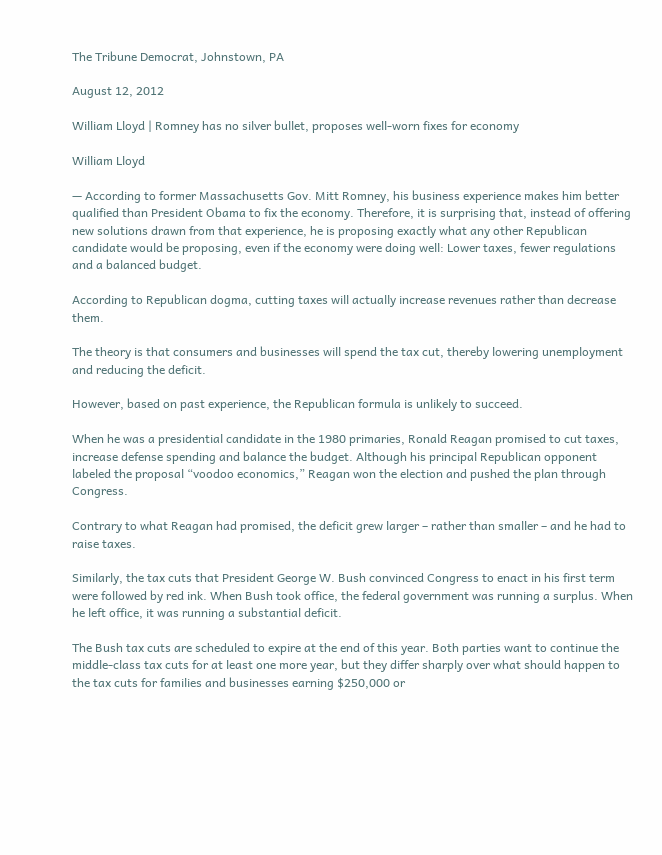The Tribune Democrat, Johnstown, PA

August 12, 2012

William Lloyd | Romney has no silver bullet, proposes well-worn fixes for economy

William Lloyd

— According to former Massachusetts Gov. Mitt Romney, his business experience makes him better qualified than President Obama to fix the economy. Therefore, it is surprising that, instead of offering new solutions drawn from that experience, he is proposing exactly what any other Republican candidate would be proposing, even if the economy were doing well: Lower taxes, fewer regulations and a balanced budget.

According to Republican dogma, cutting taxes will actually increase revenues rather than decrease them.

The theory is that consumers and businesses will spend the tax cut, thereby lowering unemployment and reducing the deficit.

However, based on past experience, the Republican formula is unlikely to succeed.

When he was a presidential candidate in the 1980 primaries, Ronald Reagan promised to cut taxes, increase defense spending and balance the budget. Although his principal Republican opponent labeled the proposal “voodoo economics,” Reagan won the election and pushed the plan through Congress.

Contrary to what Reagan had promised, the deficit grew larger – rather than smaller – and he had to raise taxes.

Similarly, the tax cuts that President George W. Bush convinced Congress to enact in his first term were followed by red ink. When Bush took office, the federal government was running a surplus. When he left office, it was running a substantial deficit.

The Bush tax cuts are scheduled to expire at the end of this year. Both parties want to continue the middle-class tax cuts for at least one more year, but they differ sharply over what should happen to the tax cuts for families and businesses earning $250,000 or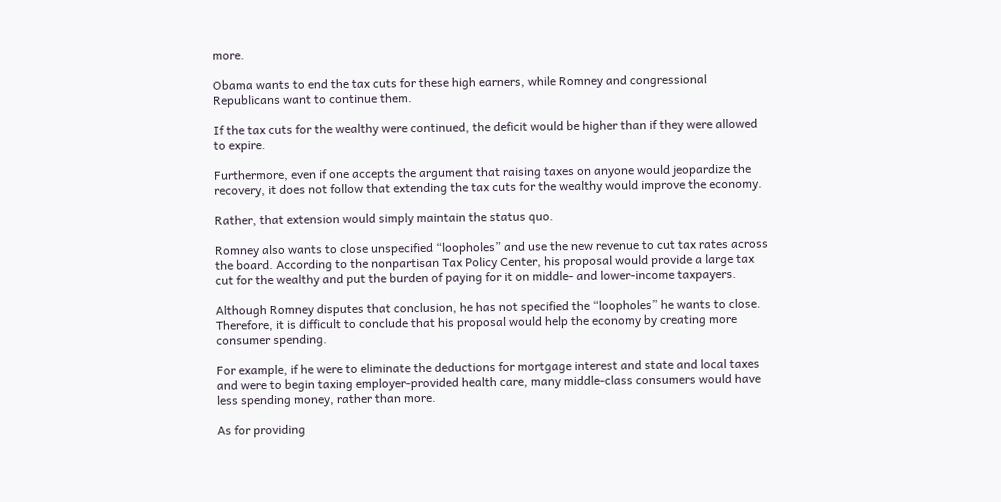more.

Obama wants to end the tax cuts for these high earners, while Romney and congressional Republicans want to continue them.

If the tax cuts for the wealthy were continued, the deficit would be higher than if they were allowed to expire.

Furthermore, even if one accepts the argument that raising taxes on anyone would jeopardize the recovery, it does not follow that extending the tax cuts for the wealthy would improve the economy.

Rather, that extension would simply maintain the status quo.

Romney also wants to close unspecified “loopholes” and use the new revenue to cut tax rates across the board. According to the nonpartisan Tax Policy Center, his proposal would provide a large tax cut for the wealthy and put the burden of paying for it on middle- and lower-income taxpayers.

Although Romney disputes that conclusion, he has not specified the “loopholes” he wants to close. Therefore, it is difficult to conclude that his proposal would help the economy by creating more consumer spending.

For example, if he were to eliminate the deductions for mortgage interest and state and local taxes and were to begin taxing employer-provided health care, many middle-class consumers would have less spending money, rather than more.

As for providing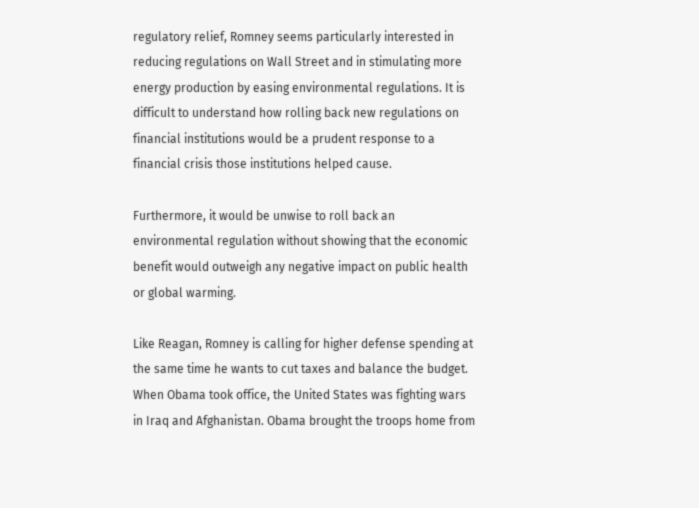regulatory relief, Romney seems particularly interested in reducing regulations on Wall Street and in stimulating more energy production by easing environmental regulations. It is difficult to understand how rolling back new regulations on financial institutions would be a prudent response to a financial crisis those institutions helped cause.

Furthermore, it would be unwise to roll back an environmental regulation without showing that the economic benefit would outweigh any negative impact on public health or global warming.

Like Reagan, Romney is calling for higher defense spending at the same time he wants to cut taxes and balance the budget. When Obama took office, the United States was fighting wars in Iraq and Afghanistan. Obama brought the troops home from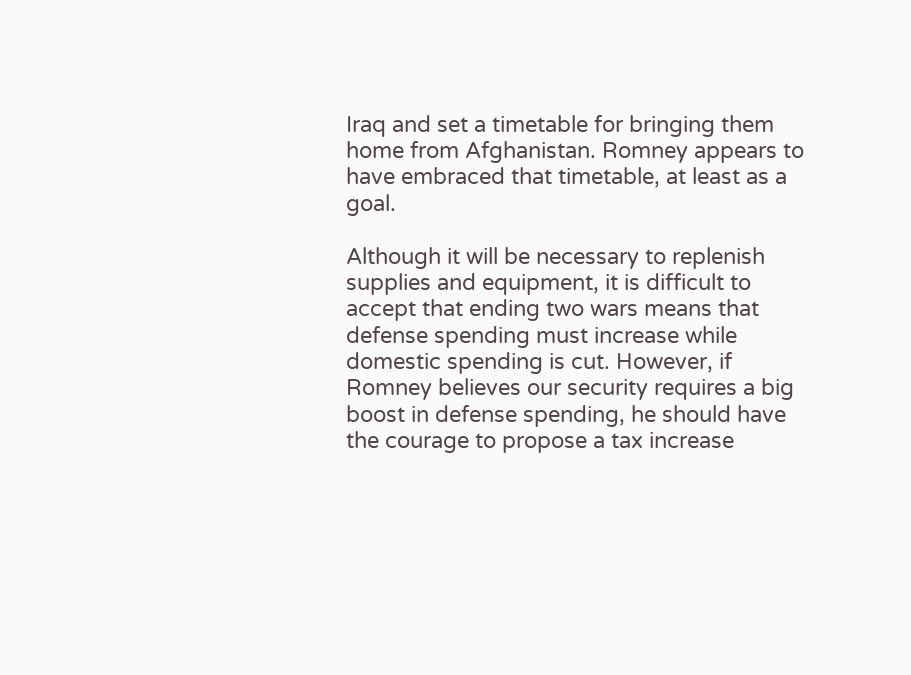Iraq and set a timetable for bringing them home from Afghanistan. Romney appears to have embraced that timetable, at least as a goal.

Although it will be necessary to replenish supplies and equipment, it is difficult to accept that ending two wars means that defense spending must increase while domestic spending is cut. However, if Romney believes our security requires a big boost in defense spending, he should have the courage to propose a tax increase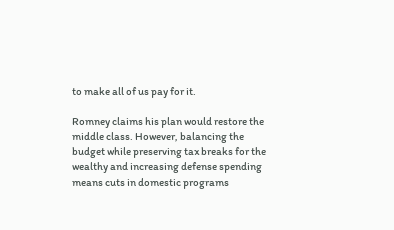to make all of us pay for it.

Romney claims his plan would restore the middle class. However, balancing the budget while preserving tax breaks for the wealthy and increasing defense spending means cuts in domestic programs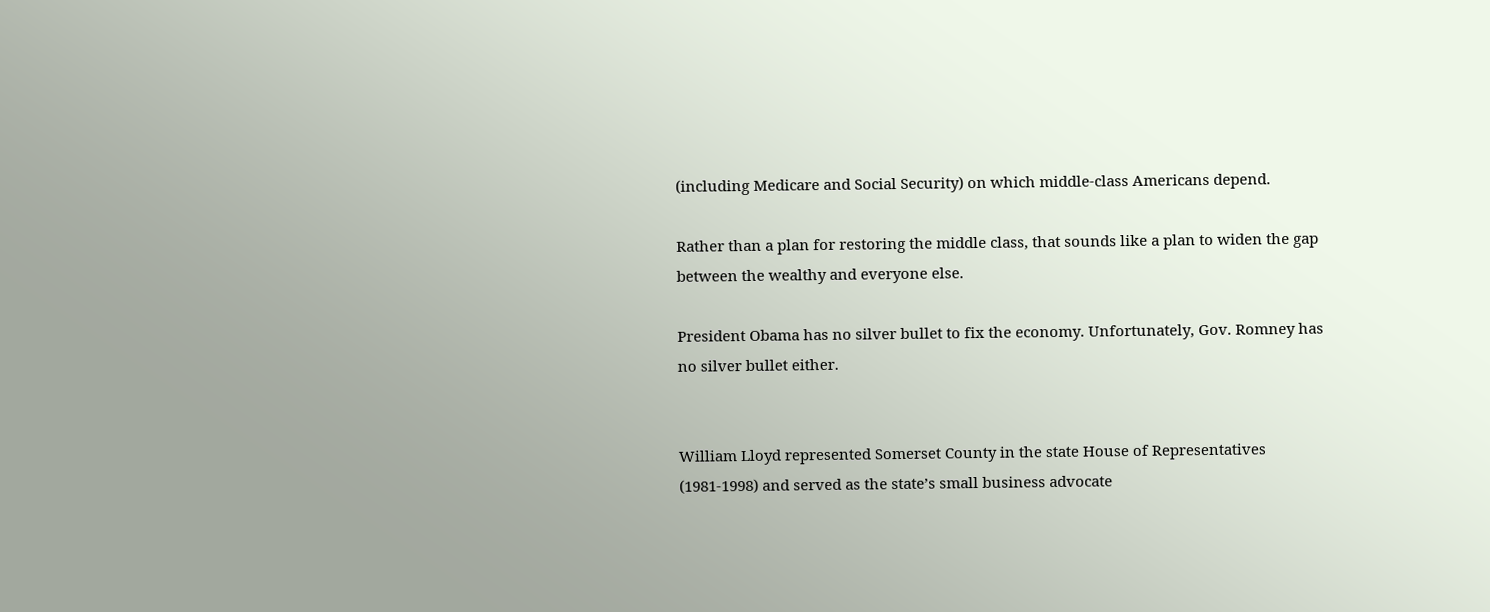(including Medicare and Social Security) on which middle-class Americans depend.

Rather than a plan for restoring the middle class, that sounds like a plan to widen the gap between the wealthy and everyone else.

President Obama has no silver bullet to fix the economy. Unfortunately, Gov. Romney has no silver bullet either.


William Lloyd represented Somerset County in the state House of Representatives (1981-1998) and served as the state’s small business advocate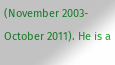(November 2003-October 2011). He is a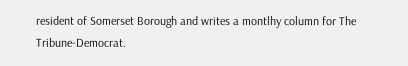resident of Somerset Borough and writes a montlhy column for The Tribune-Democrat.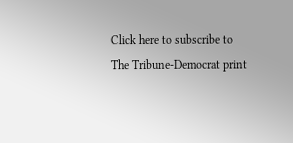Click here to subscribe to The Tribune-Democrat print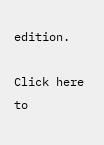edition.

Click here to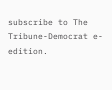subscribe to The Tribune-Democrat e-edition.